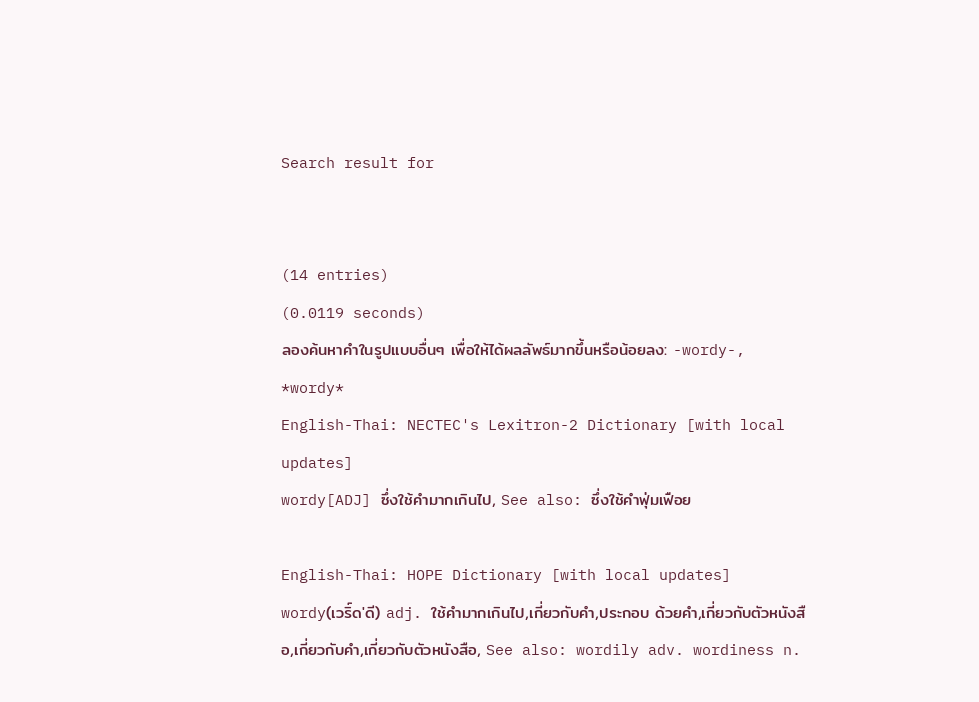Search result for


(14 entries)
(0.0119 seconds)
ลองค้นหาคำในรูปแบบอื่นๆ เพื่อให้ได้ผลลัพธ์มากขึ้นหรือน้อยลง: -wordy-, *wordy*
English-Thai: NECTEC's Lexitron-2 Dictionary [with local updates]
wordy[ADJ] ซึ่งใช้คำมากเกินไป, See also: ซึ่งใช้คำฟุ่มเฟือย

English-Thai: HOPE Dictionary [with local updates]
wordy(เวริ์ด'ดี) adj. ใช้คำมากเกินไป,เกี่ยวกับคำ,ประกอบ ด้วยคำ,เกี่ยวกับตัวหนังสือ,เกี่ยวกับคำ,เกี่ยวกับตัวหนังสือ, See also: wordily adv. wordiness n.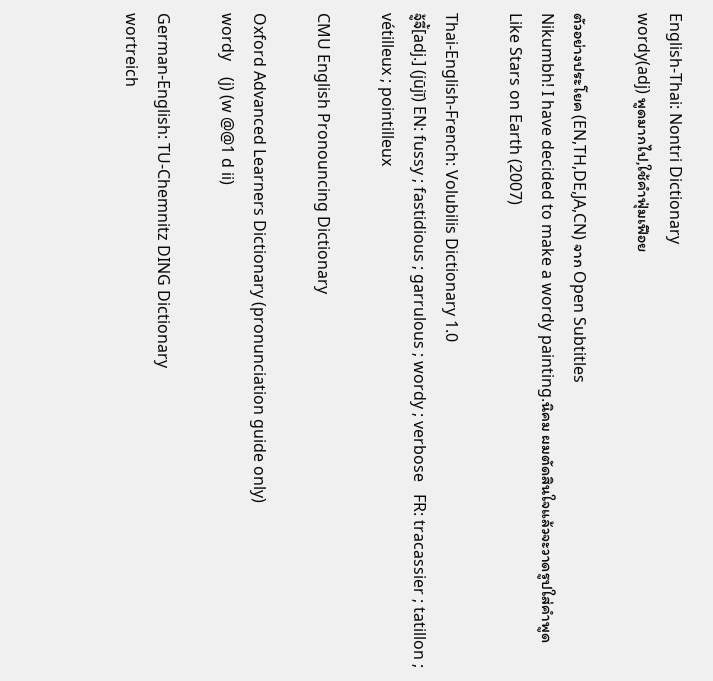English-Thai: Nontri Dictionary
wordy(adj) พูดมากไป,ใช้คำฟุ่มเฟือย

ตัวอย่างประโยค (EN,TH,DE,JA,CN) จาก Open Subtitles
Nikumbh! I have decided to make a wordy painting.นิคม ผมตัดสินใจแล้วจะวาดรูปใส่คำพูด Like Stars on Earth (2007)

Thai-English-French: Volubilis Dictionary 1.0
จู้จี้[adj.] (jūjī) EN: fussy ; fastidious ; garrulous ; wordy ; verbose   FR: tracassier ; tatillon ; vétilleux ; pointilleux

CMU English Pronouncing Dictionary

Oxford Advanced Learners Dictionary (pronunciation guide only)
wordy    (j) (w @@1 d ii)

German-English: TU-Chemnitz DING Dictionary
wortreich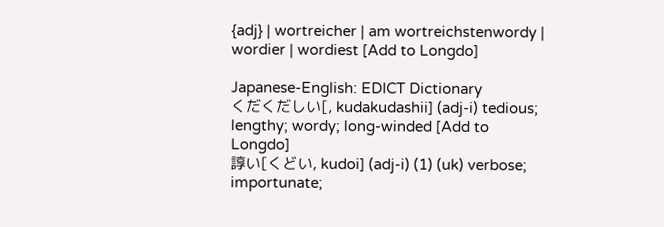{adj} | wortreicher | am wortreichstenwordy | wordier | wordiest [Add to Longdo]

Japanese-English: EDICT Dictionary
くだくだしい[, kudakudashii] (adj-i) tedious; lengthy; wordy; long-winded [Add to Longdo]
諄い[くどい, kudoi] (adj-i) (1) (uk) verbose; importunate;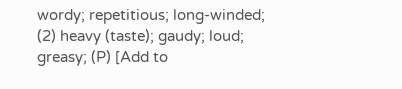wordy; repetitious; long-winded; (2) heavy (taste); gaudy; loud; greasy; (P) [Add to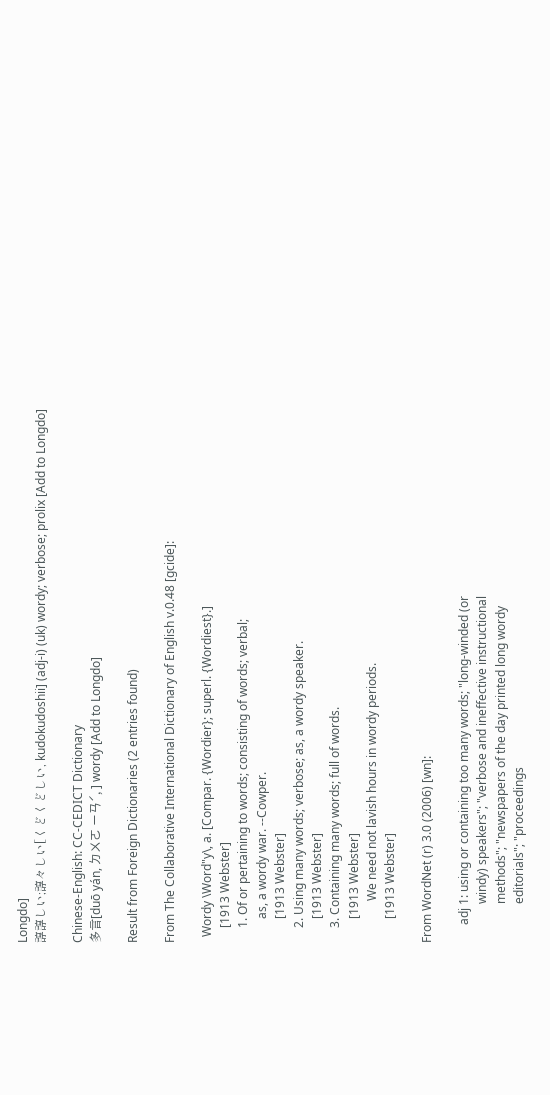Longdo]
諄諄しい;諄々しい[くどくどしい, kudokudoshii] (adj-i) (uk) wordy; verbose; prolix [Add to Longdo]

Chinese-English: CC-CEDICT Dictionary
多言[duō yán, ㄉㄨㄛ ㄧㄢˊ, ] wordy [Add to Longdo]

Result from Foreign Dictionaries (2 entries found)

From The Collaborative International Dictionary of English v.0.48 [gcide]:

  Wordy \Word"y\, a. [Compar. {Wordier}; superl. {Wordiest}.]
     [1913 Webster]
     1. Of or pertaining to words; consisting of words; verbal;
        as, a wordy war. --Cowper.
        [1913 Webster]
     2. Using many words; verbose; as, a wordy speaker.
        [1913 Webster]
     3. Containing many words; full of words.
        [1913 Webster]
              We need not lavish hours in wordy periods.
        [1913 Webster]

From WordNet (r) 3.0 (2006) [wn]:

      adj 1: using or containing too many words; "long-winded (or
             windy) speakers"; "verbose and ineffective instructional
             methods"; "newspapers of the day printed long wordy
             editorials"; "proceedings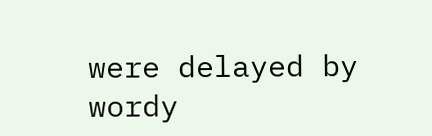were delayed by wordy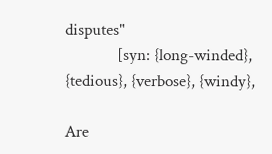disputes"
             [syn: {long-winded}, {tedious}, {verbose}, {windy},

Are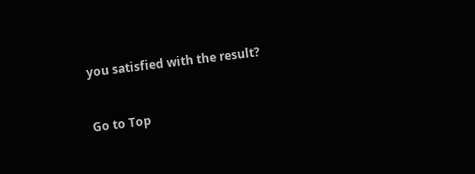you satisfied with the result?


Go to Top